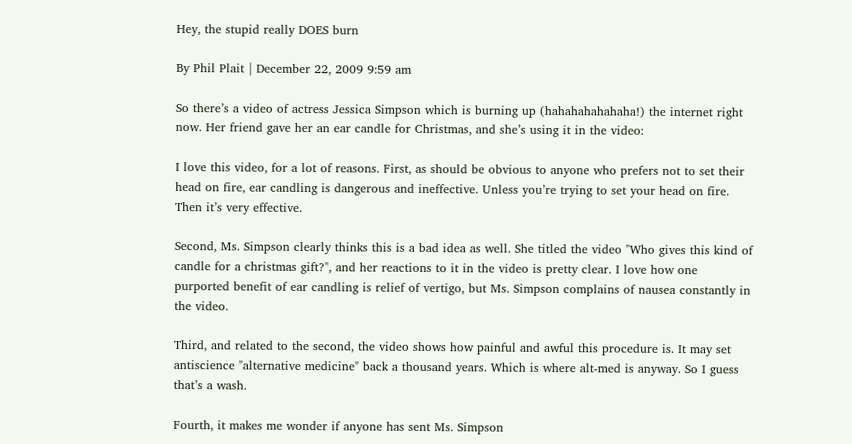Hey, the stupid really DOES burn

By Phil Plait | December 22, 2009 9:59 am

So there’s a video of actress Jessica Simpson which is burning up (hahahahahahaha!) the internet right now. Her friend gave her an ear candle for Christmas, and she’s using it in the video:

I love this video, for a lot of reasons. First, as should be obvious to anyone who prefers not to set their head on fire, ear candling is dangerous and ineffective. Unless you’re trying to set your head on fire. Then it’s very effective.

Second, Ms. Simpson clearly thinks this is a bad idea as well. She titled the video "Who gives this kind of candle for a christmas gift?", and her reactions to it in the video is pretty clear. I love how one purported benefit of ear candling is relief of vertigo, but Ms. Simpson complains of nausea constantly in the video.

Third, and related to the second, the video shows how painful and awful this procedure is. It may set antiscience "alternative medicine" back a thousand years. Which is where alt-med is anyway. So I guess that’s a wash.

Fourth, it makes me wonder if anyone has sent Ms. Simpson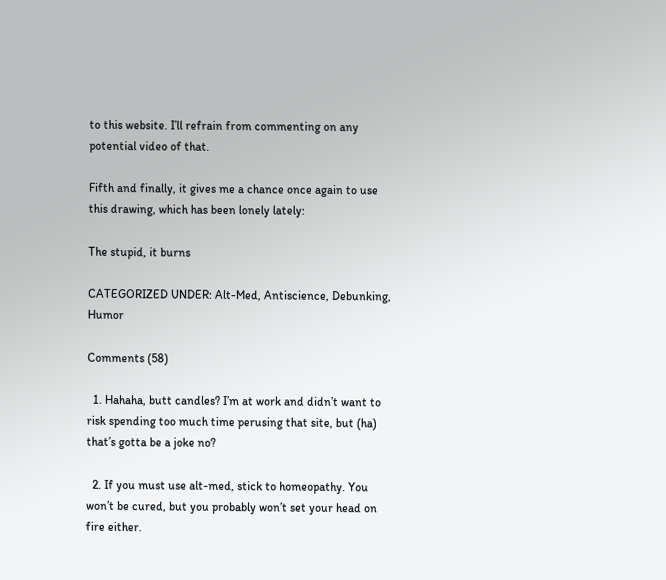to this website. I’ll refrain from commenting on any potential video of that.

Fifth and finally, it gives me a chance once again to use this drawing, which has been lonely lately:

The stupid, it burns

CATEGORIZED UNDER: Alt-Med, Antiscience, Debunking, Humor

Comments (58)

  1. Hahaha, butt candles? I’m at work and didn’t want to risk spending too much time perusing that site, but (ha) that’s gotta be a joke no?

  2. If you must use alt-med, stick to homeopathy. You won’t be cured, but you probably won’t set your head on fire either.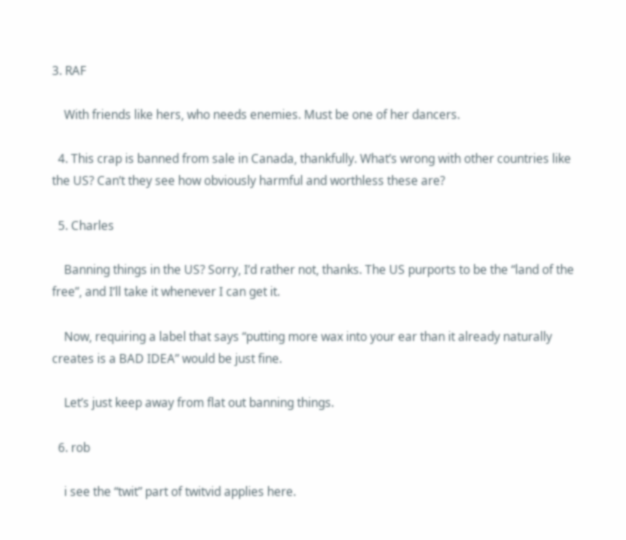3. RAF

    With friends like hers, who needs enemies. Must be one of her dancers.

  4. This crap is banned from sale in Canada, thankfully. What’s wrong with other countries like the US? Can’t they see how obviously harmful and worthless these are?

  5. Charles

    Banning things in the US? Sorry, I’d rather not, thanks. The US purports to be the “land of the free”, and I’ll take it whenever I can get it.

    Now, requiring a label that says “putting more wax into your ear than it already naturally creates is a BAD IDEA” would be just fine.

    Let’s just keep away from flat out banning things.

  6. rob

    i see the “twit” part of twitvid applies here.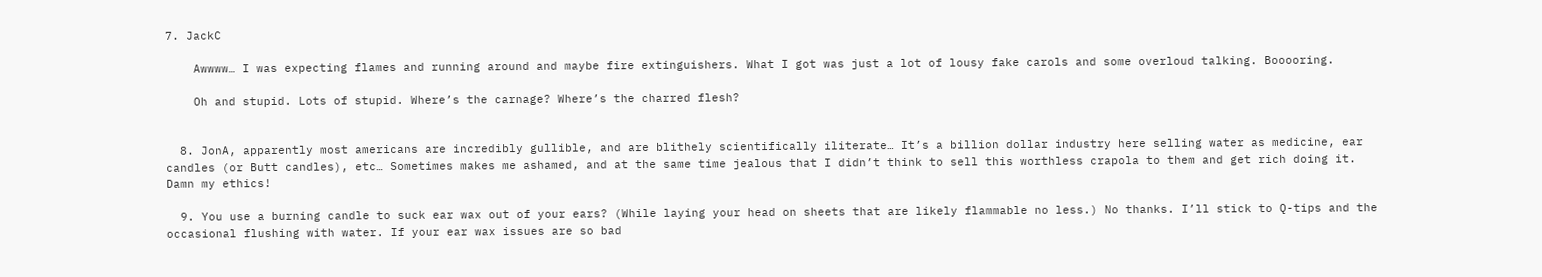7. JackC

    Awwww… I was expecting flames and running around and maybe fire extinguishers. What I got was just a lot of lousy fake carols and some overloud talking. Booooring.

    Oh and stupid. Lots of stupid. Where’s the carnage? Where’s the charred flesh?


  8. JonA, apparently most americans are incredibly gullible, and are blithely scientifically iliterate… It’s a billion dollar industry here selling water as medicine, ear candles (or Butt candles), etc… Sometimes makes me ashamed, and at the same time jealous that I didn’t think to sell this worthless crapola to them and get rich doing it. Damn my ethics!

  9. You use a burning candle to suck ear wax out of your ears? (While laying your head on sheets that are likely flammable no less.) No thanks. I’ll stick to Q-tips and the occasional flushing with water. If your ear wax issues are so bad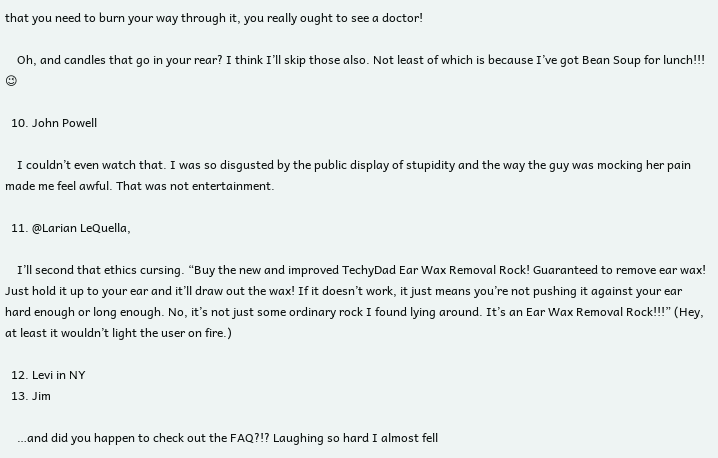that you need to burn your way through it, you really ought to see a doctor!

    Oh, and candles that go in your rear? I think I’ll skip those also. Not least of which is because I’ve got Bean Soup for lunch!!! 😉

  10. John Powell

    I couldn’t even watch that. I was so disgusted by the public display of stupidity and the way the guy was mocking her pain made me feel awful. That was not entertainment.

  11. @Larian LeQuella,

    I’ll second that ethics cursing. “Buy the new and improved TechyDad Ear Wax Removal Rock! Guaranteed to remove ear wax! Just hold it up to your ear and it’ll draw out the wax! If it doesn’t work, it just means you’re not pushing it against your ear hard enough or long enough. No, it’s not just some ordinary rock I found lying around. It’s an Ear Wax Removal Rock!!!” (Hey, at least it wouldn’t light the user on fire.)

  12. Levi in NY
  13. Jim

    …and did you happen to check out the FAQ?!? Laughing so hard I almost fell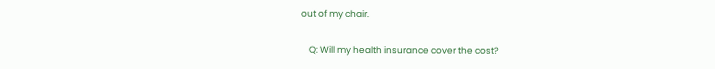out of my chair.

    Q: Will my health insurance cover the cost?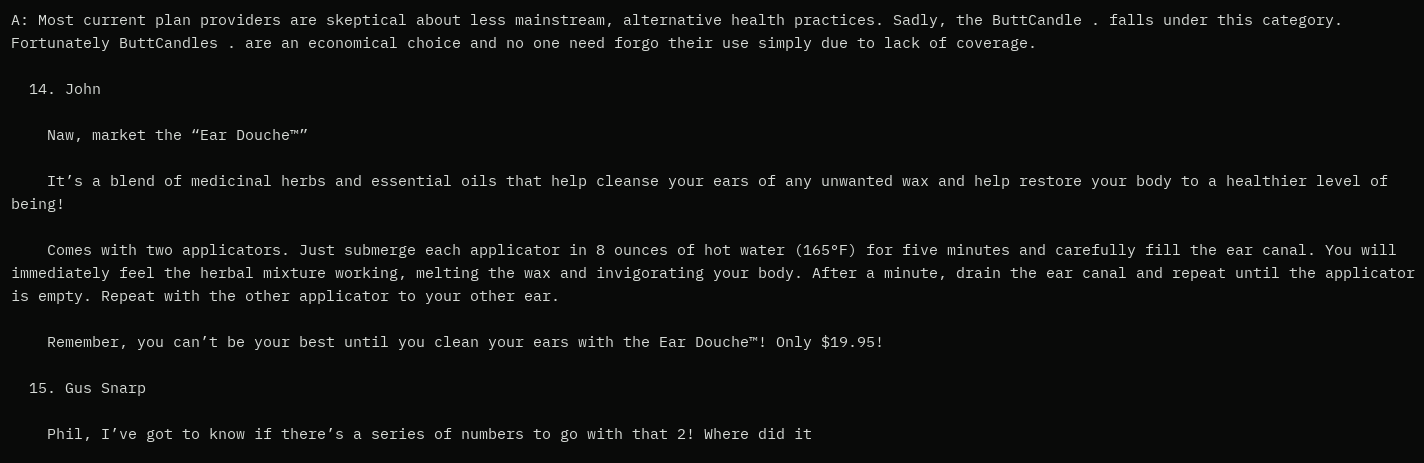A: Most current plan providers are skeptical about less mainstream, alternative health practices. Sadly, the ButtCandle . falls under this category. Fortunately ButtCandles . are an economical choice and no one need forgo their use simply due to lack of coverage.

  14. John

    Naw, market the “Ear Douche™”

    It’s a blend of medicinal herbs and essential oils that help cleanse your ears of any unwanted wax and help restore your body to a healthier level of being!

    Comes with two applicators. Just submerge each applicator in 8 ounces of hot water (165°F) for five minutes and carefully fill the ear canal. You will immediately feel the herbal mixture working, melting the wax and invigorating your body. After a minute, drain the ear canal and repeat until the applicator is empty. Repeat with the other applicator to your other ear.

    Remember, you can’t be your best until you clean your ears with the Ear Douche™! Only $19.95!

  15. Gus Snarp

    Phil, I’ve got to know if there’s a series of numbers to go with that 2! Where did it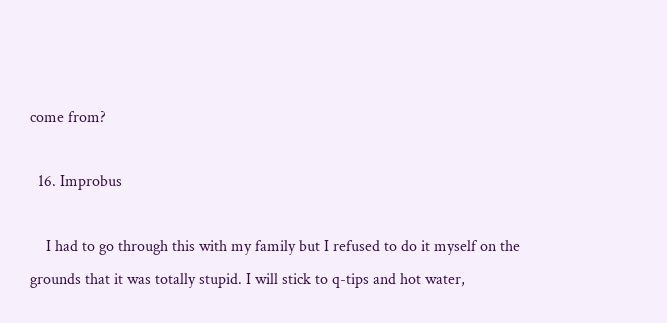come from?

  16. Improbus

    I had to go through this with my family but I refused to do it myself on the grounds that it was totally stupid. I will stick to q-tips and hot water,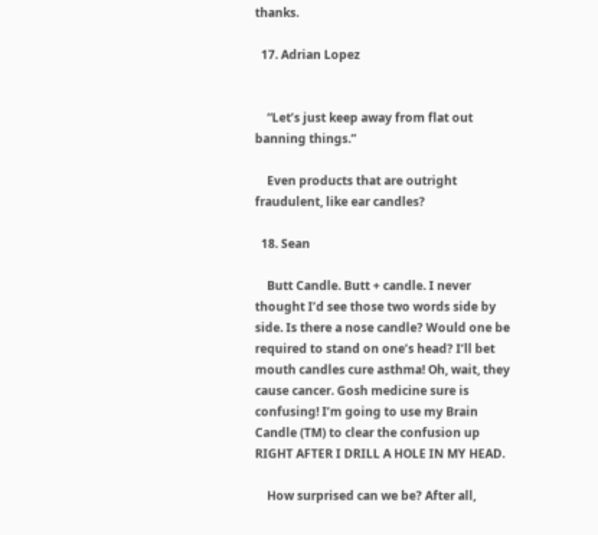thanks.

  17. Adrian Lopez


    “Let’s just keep away from flat out banning things.”

    Even products that are outright fraudulent, like ear candles?

  18. Sean

    Butt Candle. Butt + candle. I never thought I’d see those two words side by side. Is there a nose candle? Would one be required to stand on one’s head? I’ll bet mouth candles cure asthma! Oh, wait, they cause cancer. Gosh medicine sure is confusing! I’m going to use my Brain Candle (TM) to clear the confusion up RIGHT AFTER I DRILL A HOLE IN MY HEAD.

    How surprised can we be? After all,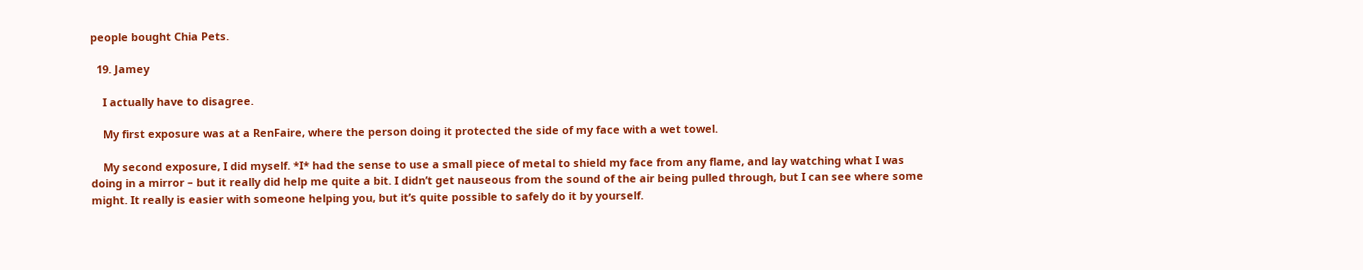people bought Chia Pets.

  19. Jamey

    I actually have to disagree.

    My first exposure was at a RenFaire, where the person doing it protected the side of my face with a wet towel.

    My second exposure, I did myself. *I* had the sense to use a small piece of metal to shield my face from any flame, and lay watching what I was doing in a mirror – but it really did help me quite a bit. I didn’t get nauseous from the sound of the air being pulled through, but I can see where some might. It really is easier with someone helping you, but it’s quite possible to safely do it by yourself.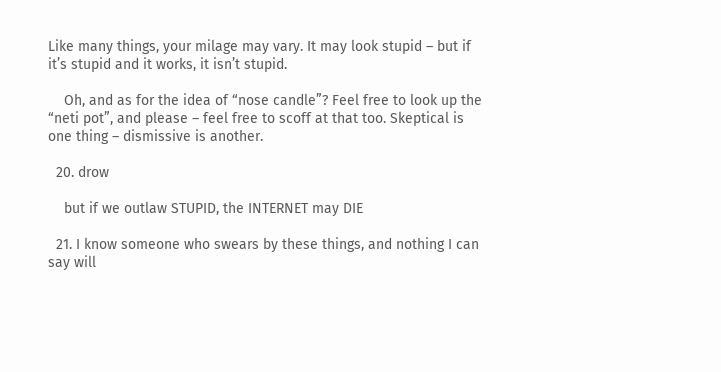Like many things, your milage may vary. It may look stupid – but if it’s stupid and it works, it isn’t stupid.

    Oh, and as for the idea of “nose candle”? Feel free to look up the “neti pot”, and please – feel free to scoff at that too. Skeptical is one thing – dismissive is another.

  20. drow

    but if we outlaw STUPID, the INTERNET may DIE

  21. I know someone who swears by these things, and nothing I can say will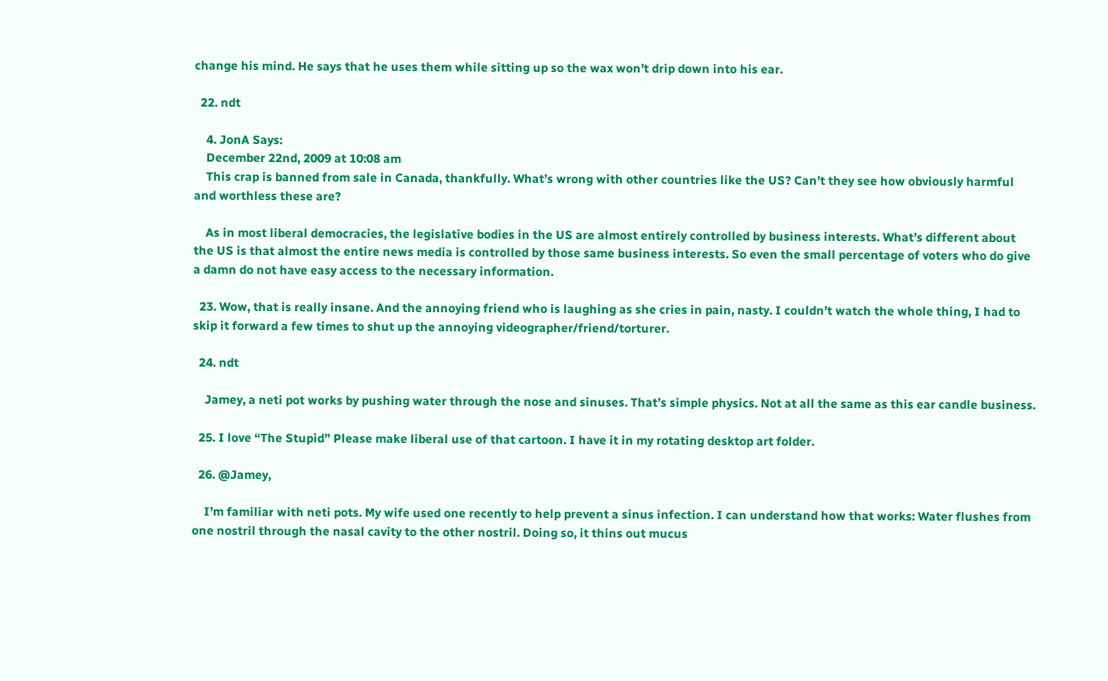change his mind. He says that he uses them while sitting up so the wax won’t drip down into his ear.

  22. ndt

    4. JonA Says:
    December 22nd, 2009 at 10:08 am
    This crap is banned from sale in Canada, thankfully. What’s wrong with other countries like the US? Can’t they see how obviously harmful and worthless these are?

    As in most liberal democracies, the legislative bodies in the US are almost entirely controlled by business interests. What’s different about the US is that almost the entire news media is controlled by those same business interests. So even the small percentage of voters who do give a damn do not have easy access to the necessary information.

  23. Wow, that is really insane. And the annoying friend who is laughing as she cries in pain, nasty. I couldn’t watch the whole thing, I had to skip it forward a few times to shut up the annoying videographer/friend/torturer.

  24. ndt

    Jamey, a neti pot works by pushing water through the nose and sinuses. That’s simple physics. Not at all the same as this ear candle business.

  25. I love “The Stupid” Please make liberal use of that cartoon. I have it in my rotating desktop art folder.

  26. @Jamey,

    I’m familiar with neti pots. My wife used one recently to help prevent a sinus infection. I can understand how that works: Water flushes from one nostril through the nasal cavity to the other nostril. Doing so, it thins out mucus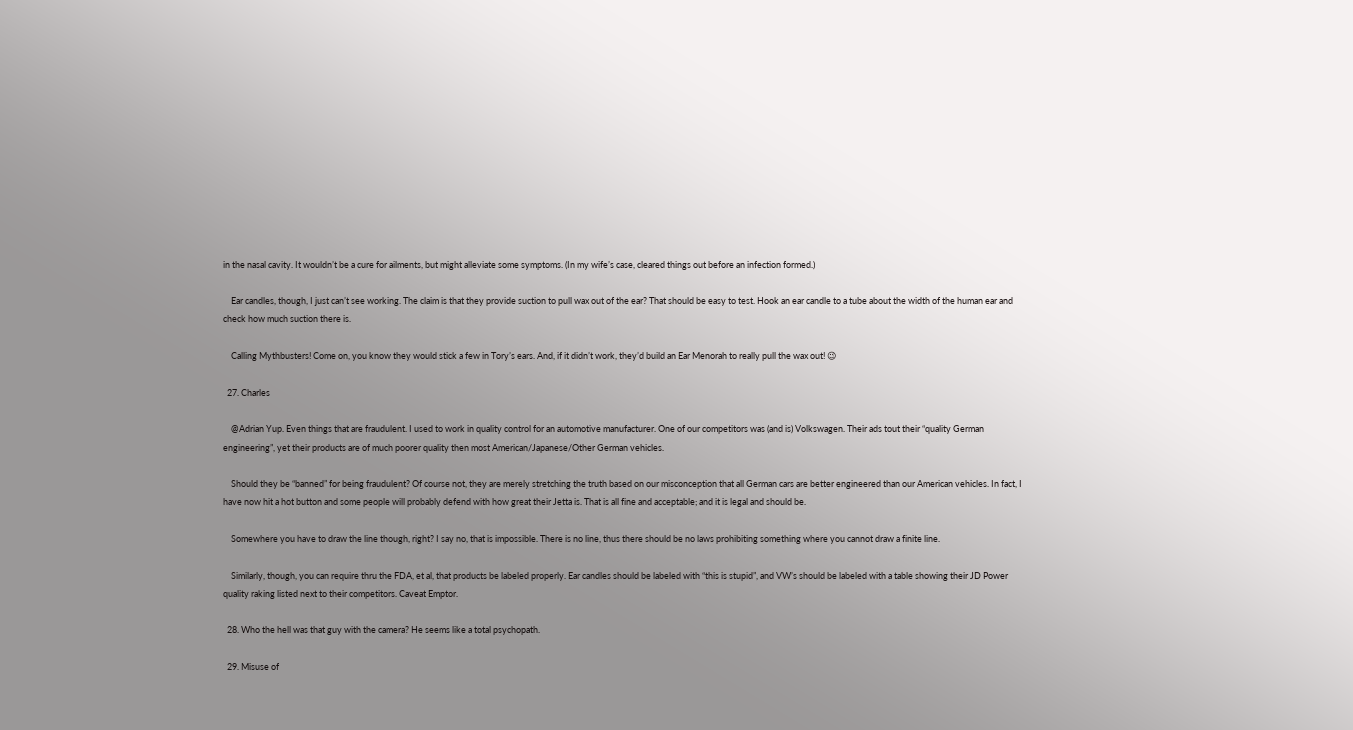in the nasal cavity. It wouldn’t be a cure for ailments, but might alleviate some symptoms. (In my wife’s case, cleared things out before an infection formed.)

    Ear candles, though, I just can’t see working. The claim is that they provide suction to pull wax out of the ear? That should be easy to test. Hook an ear candle to a tube about the width of the human ear and check how much suction there is.

    Calling Mythbusters! Come on, you know they would stick a few in Tory’s ears. And, if it didn’t work, they’d build an Ear Menorah to really pull the wax out! 😉

  27. Charles

    @Adrian Yup. Even things that are fraudulent. I used to work in quality control for an automotive manufacturer. One of our competitors was (and is) Volkswagen. Their ads tout their “quality German engineering”, yet their products are of much poorer quality then most American/Japanese/Other German vehicles.

    Should they be “banned” for being fraudulent? Of course not, they are merely stretching the truth based on our misconception that all German cars are better engineered than our American vehicles. In fact, I have now hit a hot button and some people will probably defend with how great their Jetta is. That is all fine and acceptable; and it is legal and should be.

    Somewhere you have to draw the line though, right? I say no, that is impossible. There is no line, thus there should be no laws prohibiting something where you cannot draw a finite line.

    Similarly, though, you can require thru the FDA, et al, that products be labeled properly. Ear candles should be labeled with “this is stupid”, and VW’s should be labeled with a table showing their JD Power quality raking listed next to their competitors. Caveat Emptor.

  28. Who the hell was that guy with the camera? He seems like a total psychopath.

  29. Misuse of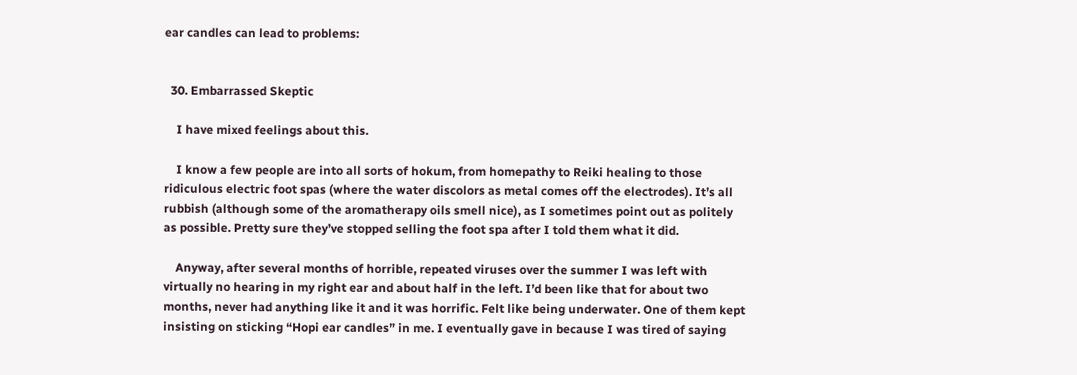ear candles can lead to problems:


  30. Embarrassed Skeptic

    I have mixed feelings about this.

    I know a few people are into all sorts of hokum, from homepathy to Reiki healing to those ridiculous electric foot spas (where the water discolors as metal comes off the electrodes). It’s all rubbish (although some of the aromatherapy oils smell nice), as I sometimes point out as politely as possible. Pretty sure they’ve stopped selling the foot spa after I told them what it did.

    Anyway, after several months of horrible, repeated viruses over the summer I was left with virtually no hearing in my right ear and about half in the left. I’d been like that for about two months, never had anything like it and it was horrific. Felt like being underwater. One of them kept insisting on sticking “Hopi ear candles” in me. I eventually gave in because I was tired of saying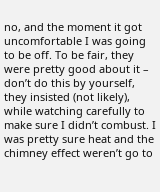no, and the moment it got uncomfortable I was going to be off. To be fair, they were pretty good about it – don’t do this by yourself, they insisted (not likely), while watching carefully to make sure I didn’t combust. I was pretty sure heat and the chimney effect weren’t go to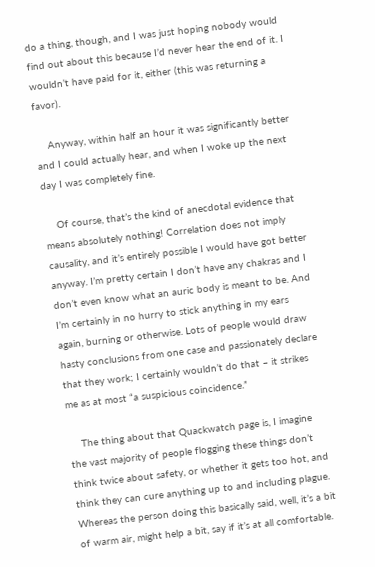do a thing, though, and I was just hoping nobody would find out about this because I’d never hear the end of it. I wouldn’t have paid for it, either (this was returning a favor).

    Anyway, within half an hour it was significantly better and I could actually hear, and when I woke up the next day I was completely fine.

    Of course, that’s the kind of anecdotal evidence that means absolutely nothing! Correlation does not imply causality, and it’s entirely possible I would have got better anyway. I’m pretty certain I don’t have any chakras and I don’t even know what an auric body is meant to be. And I’m certainly in no hurry to stick anything in my ears again, burning or otherwise. Lots of people would draw hasty conclusions from one case and passionately declare that they work; I certainly wouldn’t do that – it strikes me as at most “a suspicious coincidence.”

    The thing about that Quackwatch page is, I imagine the vast majority of people flogging these things don’t think twice about safety, or whether it gets too hot, and think they can cure anything up to and including plague. Whereas the person doing this basically said, well, it’s a bit of warm air, might help a bit, say if it’s at all comfortable.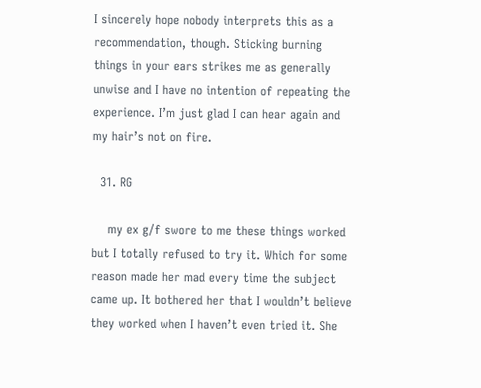I sincerely hope nobody interprets this as a recommendation, though. Sticking burning things in your ears strikes me as generally unwise and I have no intention of repeating the experience. I’m just glad I can hear again and my hair’s not on fire.

  31. RG

    my ex g/f swore to me these things worked but I totally refused to try it. Which for some reason made her mad every time the subject came up. It bothered her that I wouldn’t believe they worked when I haven’t even tried it. She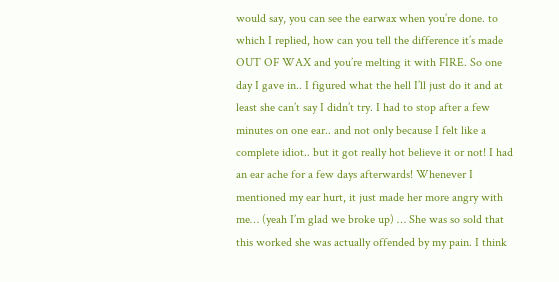would say, you can see the earwax when you’re done. to which I replied, how can you tell the difference it’s made OUT OF WAX and you’re melting it with FIRE. So one day I gave in.. I figured what the hell I’ll just do it and at least she can’t say I didn’t try. I had to stop after a few minutes on one ear.. and not only because I felt like a complete idiot.. but it got really hot believe it or not! I had an ear ache for a few days afterwards! Whenever I mentioned my ear hurt, it just made her more angry with me… (yeah I’m glad we broke up) … She was so sold that this worked she was actually offended by my pain. I think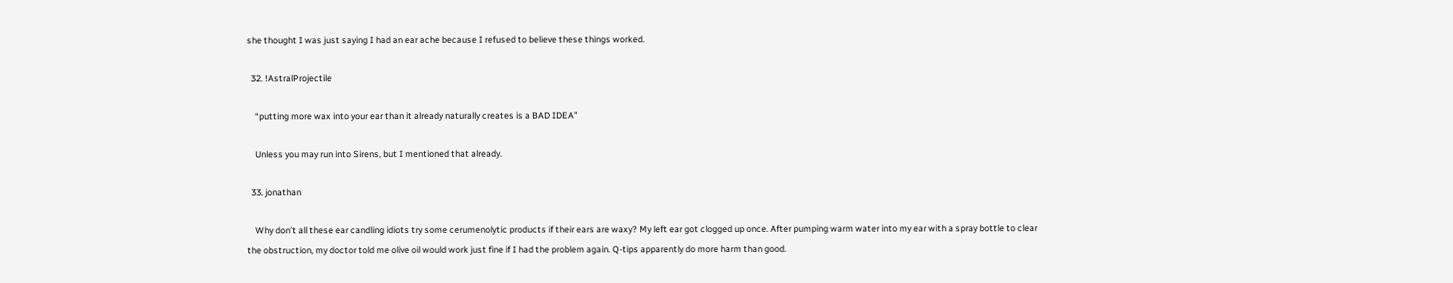she thought I was just saying I had an ear ache because I refused to believe these things worked.

  32. !AstralProjectile

    “putting more wax into your ear than it already naturally creates is a BAD IDEA”

    Unless you may run into Sirens, but I mentioned that already.

  33. jonathan

    Why don’t all these ear candling idiots try some cerumenolytic products if their ears are waxy? My left ear got clogged up once. After pumping warm water into my ear with a spray bottle to clear the obstruction, my doctor told me olive oil would work just fine if I had the problem again. Q-tips apparently do more harm than good.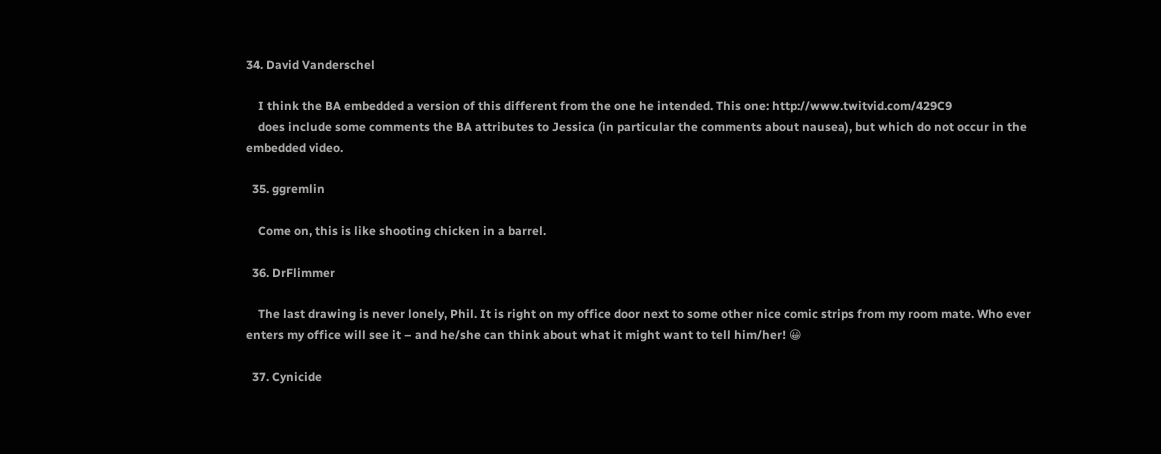34. David Vanderschel

    I think the BA embedded a version of this different from the one he intended. This one: http://www.twitvid.com/429C9
    does include some comments the BA attributes to Jessica (in particular the comments about nausea), but which do not occur in the embedded video.

  35. ggremlin

    Come on, this is like shooting chicken in a barrel.

  36. DrFlimmer

    The last drawing is never lonely, Phil. It is right on my office door next to some other nice comic strips from my room mate. Who ever enters my office will see it – and he/she can think about what it might want to tell him/her! 😀

  37. Cynicide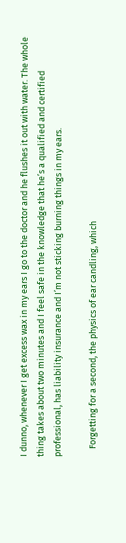I dunno, whenever I get excess wax in my ears I go to the doctor and he flushes it out with water. The whole thing takes about two minutes and I feel safe in the knowledge that he’s a qualified and certified professional, has liability insurance and I’m not sticking burning things in my ears.

    Forgetting for a second, the physics of ear candling, which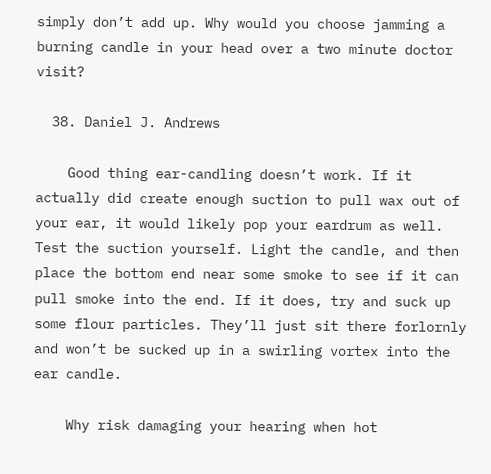simply don’t add up. Why would you choose jamming a burning candle in your head over a two minute doctor visit?

  38. Daniel J. Andrews

    Good thing ear-candling doesn’t work. If it actually did create enough suction to pull wax out of your ear, it would likely pop your eardrum as well. Test the suction yourself. Light the candle, and then place the bottom end near some smoke to see if it can pull smoke into the end. If it does, try and suck up some flour particles. They’ll just sit there forlornly and won’t be sucked up in a swirling vortex into the ear candle.

    Why risk damaging your hearing when hot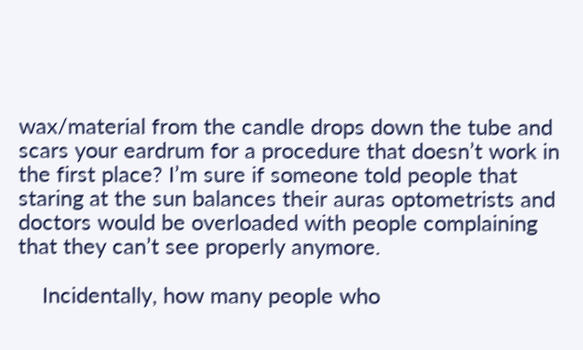wax/material from the candle drops down the tube and scars your eardrum for a procedure that doesn’t work in the first place? I’m sure if someone told people that staring at the sun balances their auras optometrists and doctors would be overloaded with people complaining that they can’t see properly anymore.

    Incidentally, how many people who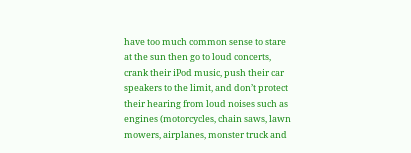have too much common sense to stare at the sun then go to loud concerts, crank their iPod music, push their car speakers to the limit, and don’t protect their hearing from loud noises such as engines (motorcycles, chain saws, lawn mowers, airplanes, monster truck and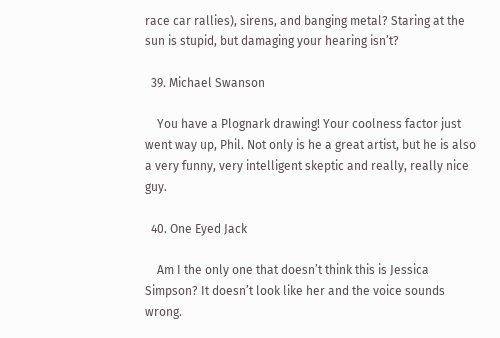race car rallies), sirens, and banging metal? Staring at the sun is stupid, but damaging your hearing isn’t?

  39. Michael Swanson

    You have a Plognark drawing! Your coolness factor just went way up, Phil. Not only is he a great artist, but he is also a very funny, very intelligent skeptic and really, really nice guy.

  40. One Eyed Jack

    Am I the only one that doesn’t think this is Jessica Simpson? It doesn’t look like her and the voice sounds wrong.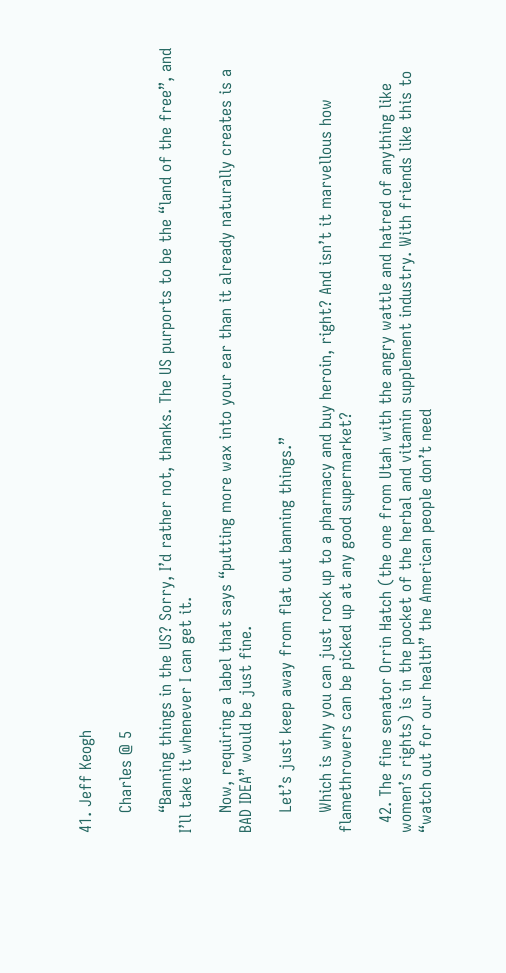41. Jeff Keogh

    Charles @ 5

    “Banning things in the US? Sorry, I’d rather not, thanks. The US purports to be the “land of the free”, and I’ll take it whenever I can get it.

    Now, requiring a label that says “putting more wax into your ear than it already naturally creates is a BAD IDEA” would be just fine.

    Let’s just keep away from flat out banning things.”

    Which is why you can just rock up to a pharmacy and buy heroin, right? And isn’t it marvellous how flamethrowers can be picked up at any good supermarket?

  42. The fine senator Orrin Hatch (the one from Utah with the angry wattle and hatred of anything like women’s rights) is in the pocket of the herbal and vitamin supplement industry. With friends like this to “watch out for our health” the American people don’t need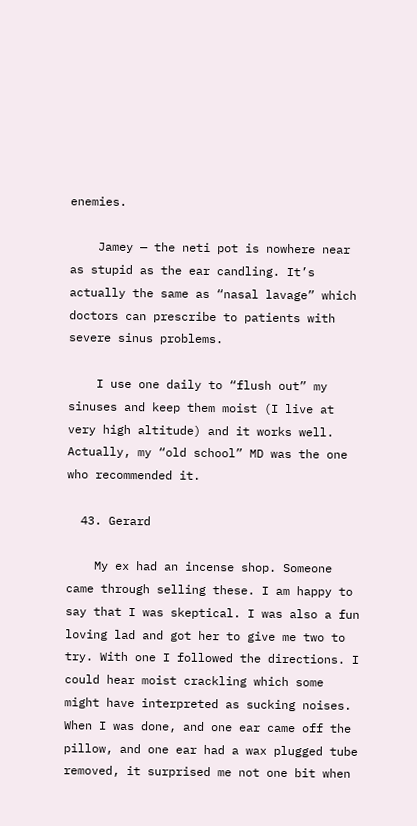enemies.

    Jamey — the neti pot is nowhere near as stupid as the ear candling. It’s actually the same as “nasal lavage” which doctors can prescribe to patients with severe sinus problems.

    I use one daily to “flush out” my sinuses and keep them moist (I live at very high altitude) and it works well. Actually, my “old school” MD was the one who recommended it.

  43. Gerard

    My ex had an incense shop. Someone came through selling these. I am happy to say that I was skeptical. I was also a fun loving lad and got her to give me two to try. With one I followed the directions. I could hear moist crackling which some might have interpreted as sucking noises. When I was done, and one ear came off the pillow, and one ear had a wax plugged tube removed, it surprised me not one bit when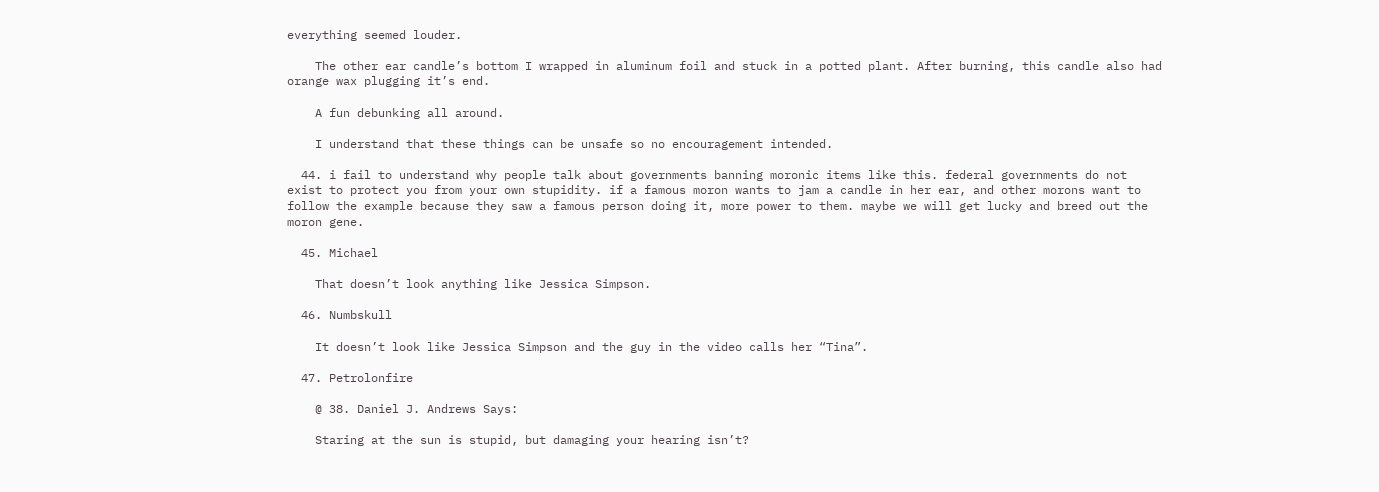everything seemed louder.

    The other ear candle’s bottom I wrapped in aluminum foil and stuck in a potted plant. After burning, this candle also had orange wax plugging it’s end.

    A fun debunking all around.

    I understand that these things can be unsafe so no encouragement intended.

  44. i fail to understand why people talk about governments banning moronic items like this. federal governments do not exist to protect you from your own stupidity. if a famous moron wants to jam a candle in her ear, and other morons want to follow the example because they saw a famous person doing it, more power to them. maybe we will get lucky and breed out the moron gene.

  45. Michael

    That doesn’t look anything like Jessica Simpson.

  46. Numbskull

    It doesn’t look like Jessica Simpson and the guy in the video calls her “Tina”.

  47. Petrolonfire

    @ 38. Daniel J. Andrews Says:

    Staring at the sun is stupid, but damaging your hearing isn’t?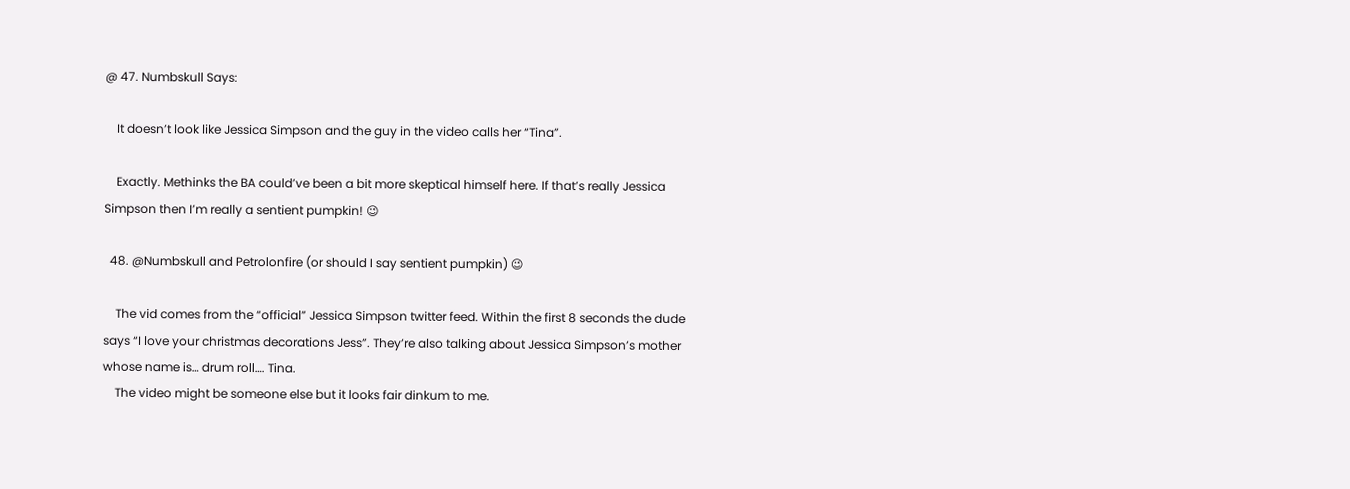@ 47. Numbskull Says:

    It doesn’t look like Jessica Simpson and the guy in the video calls her “Tina”.

    Exactly. Methinks the BA could’ve been a bit more skeptical himself here. If that’s really Jessica Simpson then I’m really a sentient pumpkin! 😉

  48. @Numbskull and Petrolonfire (or should I say sentient pumpkin) 😉

    The vid comes from the “official” Jessica Simpson twitter feed. Within the first 8 seconds the dude says “I love your christmas decorations Jess”. They’re also talking about Jessica Simpson’s mother whose name is… drum roll…. Tina.
    The video might be someone else but it looks fair dinkum to me.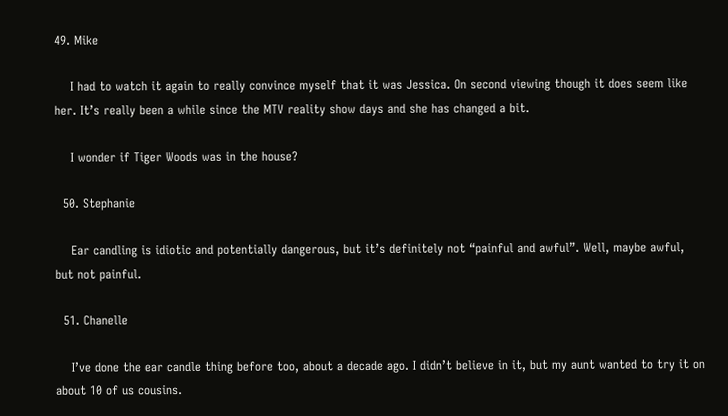49. Mike

    I had to watch it again to really convince myself that it was Jessica. On second viewing though it does seem like her. It’s really been a while since the MTV reality show days and she has changed a bit.

    I wonder if Tiger Woods was in the house?

  50. Stephanie

    Ear candling is idiotic and potentially dangerous, but it’s definitely not “painful and awful”. Well, maybe awful, but not painful.

  51. Chanelle

    I’ve done the ear candle thing before too, about a decade ago. I didn’t believe in it, but my aunt wanted to try it on about 10 of us cousins.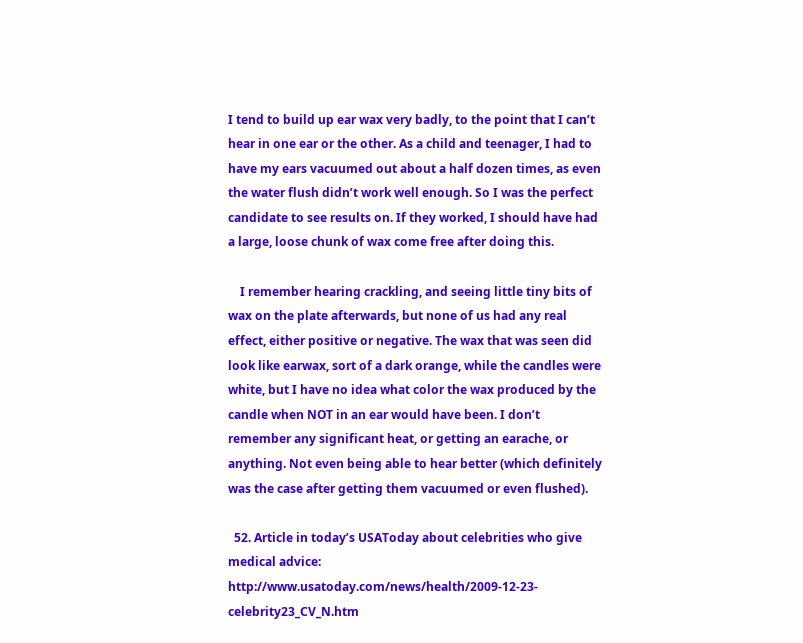I tend to build up ear wax very badly, to the point that I can’t hear in one ear or the other. As a child and teenager, I had to have my ears vacuumed out about a half dozen times, as even the water flush didn’t work well enough. So I was the perfect candidate to see results on. If they worked, I should have had a large, loose chunk of wax come free after doing this.

    I remember hearing crackling, and seeing little tiny bits of wax on the plate afterwards, but none of us had any real effect, either positive or negative. The wax that was seen did look like earwax, sort of a dark orange, while the candles were white, but I have no idea what color the wax produced by the candle when NOT in an ear would have been. I don’t remember any significant heat, or getting an earache, or anything. Not even being able to hear better (which definitely was the case after getting them vacuumed or even flushed).

  52. Article in today’s USAToday about celebrities who give medical advice: http://www.usatoday.com/news/health/2009-12-23-celebrity23_CV_N.htm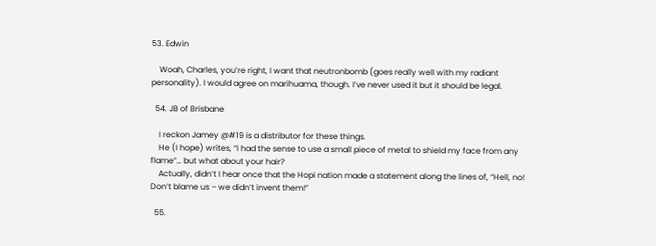53. Edwin

    Woah, Charles, you’re right, I want that neutronbomb (goes really well with my radiant personality). I would agree on marihuama, though. I’ve never used it but it should be legal.

  54. JB of Brisbane

    I reckon Jamey @#19 is a distributor for these things.
    He (I hope) writes, “I had the sense to use a small piece of metal to shield my face from any flame”… but what about your hair?
    Actually, didn’t I hear once that the Hopi nation made a statement along the lines of, “Hell, no! Don’t blame us – we didn’t invent them!”

  55.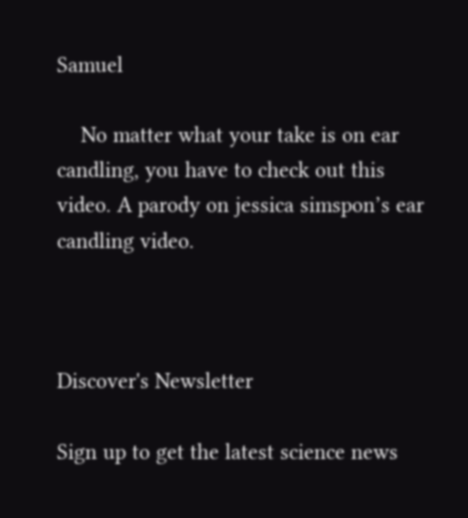Samuel

    No matter what your take is on ear candling, you have to check out this video. A parody on jessica simspon’s ear candling video.



Discover's Newsletter

Sign up to get the latest science news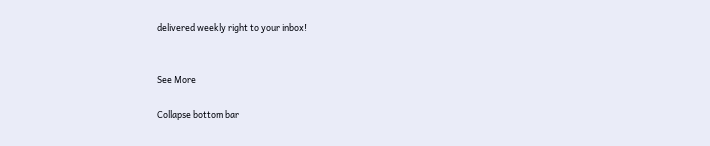delivered weekly right to your inbox!


See More

Collapse bottom bar